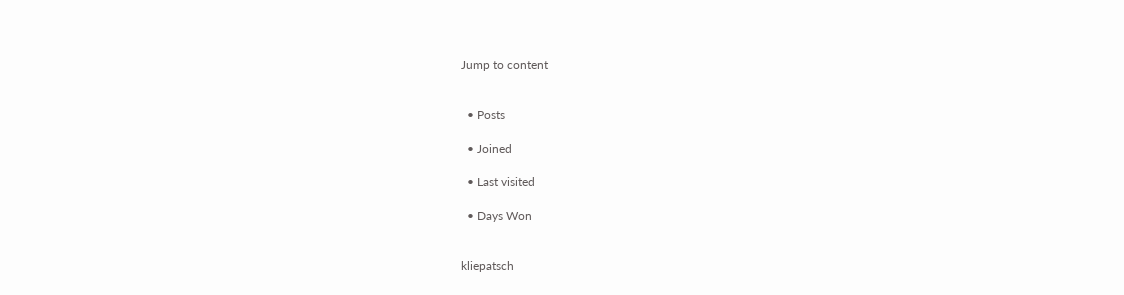Jump to content


  • Posts

  • Joined

  • Last visited

  • Days Won


kliepatsch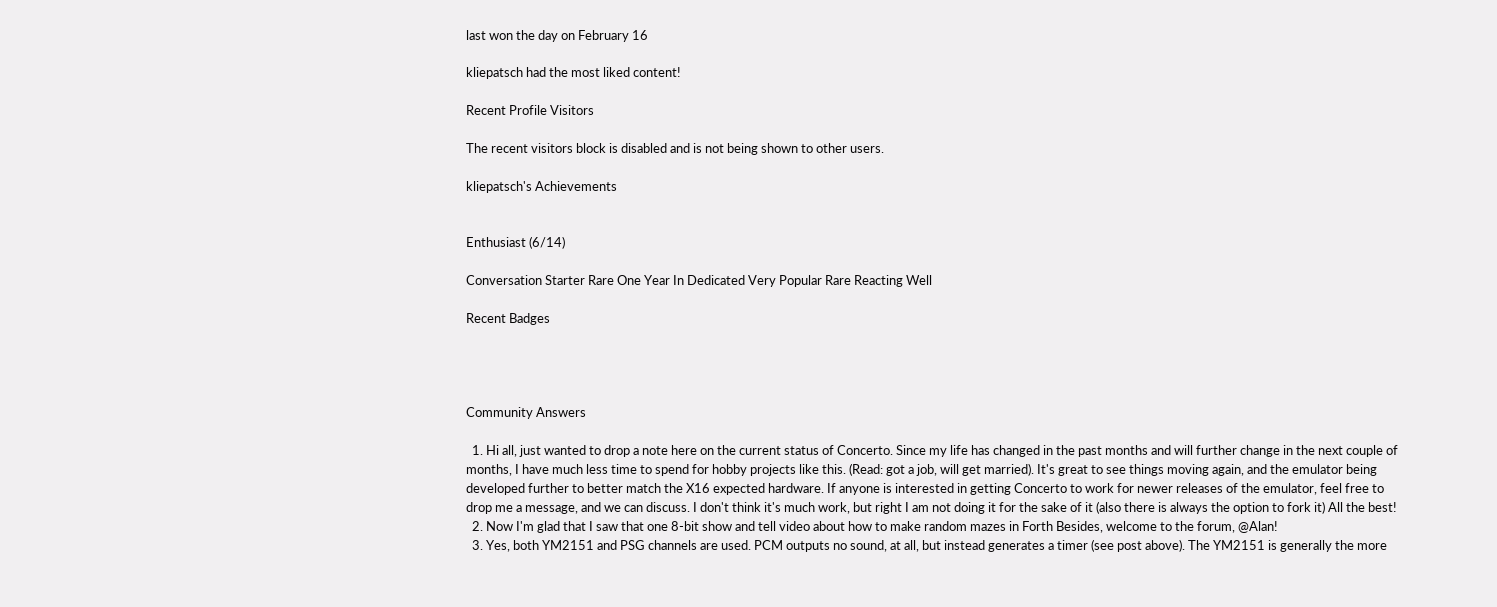last won the day on February 16

kliepatsch had the most liked content!

Recent Profile Visitors

The recent visitors block is disabled and is not being shown to other users.

kliepatsch's Achievements


Enthusiast (6/14)

Conversation Starter Rare One Year In Dedicated Very Popular Rare Reacting Well

Recent Badges




Community Answers

  1. Hi all, just wanted to drop a note here on the current status of Concerto. Since my life has changed in the past months and will further change in the next couple of months, I have much less time to spend for hobby projects like this. (Read: got a job, will get married). It's great to see things moving again, and the emulator being developed further to better match the X16 expected hardware. If anyone is interested in getting Concerto to work for newer releases of the emulator, feel free to drop me a message, and we can discuss. I don't think it's much work, but right I am not doing it for the sake of it (also there is always the option to fork it) All the best!
  2. Now I'm glad that I saw that one 8-bit show and tell video about how to make random mazes in Forth Besides, welcome to the forum, @Alan!
  3. Yes, both YM2151 and PSG channels are used. PCM outputs no sound, at all, but instead generates a timer (see post above). The YM2151 is generally the more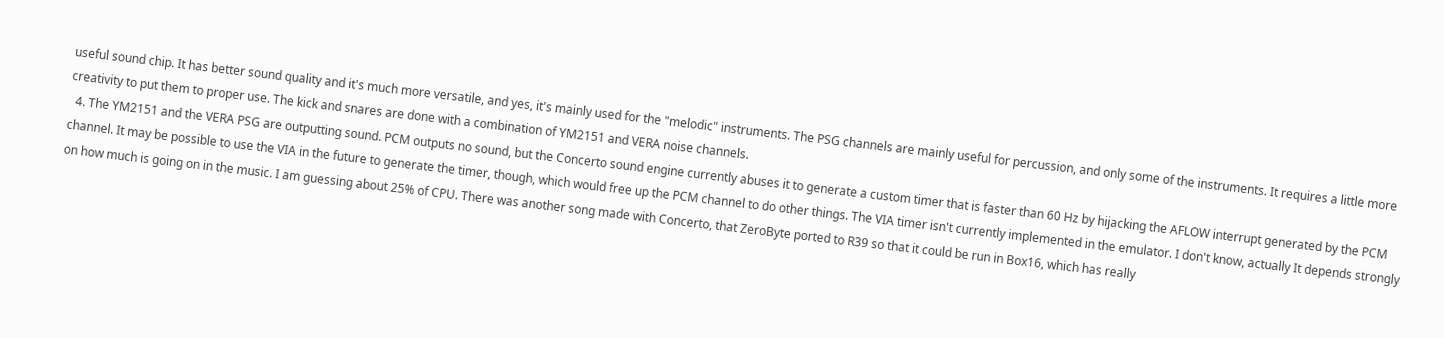useful sound chip. It has better sound quality and it's much more versatile, and yes, it's mainly used for the "melodic" instruments. The PSG channels are mainly useful for percussion, and only some of the instruments. It requires a little more creativity to put them to proper use. The kick and snares are done with a combination of YM2151 and VERA noise channels.
  4. The YM2151 and the VERA PSG are outputting sound. PCM outputs no sound, but the Concerto sound engine currently abuses it to generate a custom timer that is faster than 60 Hz by hijacking the AFLOW interrupt generated by the PCM channel. It may be possible to use the VIA in the future to generate the timer, though, which would free up the PCM channel to do other things. The VIA timer isn't currently implemented in the emulator. I don't know, actually It depends strongly on how much is going on in the music. I am guessing about 25% of CPU. There was another song made with Concerto, that ZeroByte ported to R39 so that it could be run in Box16, which has really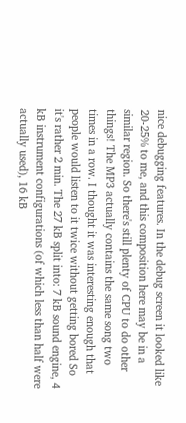nice debugging features. In the debug screen it looked like 20-25% to me, and this composition here may be in a similar region. So there's still plenty of CPU to do other things! The MP3 actually contains the same song two times in a row. I thought it was interesting enough that people would listen to it twice without getting bored So it's rather 2 min. The 27 kB split into: 7 kB sound engine, 4 kB instrument configurations (of which less than half were actually used), 16 kB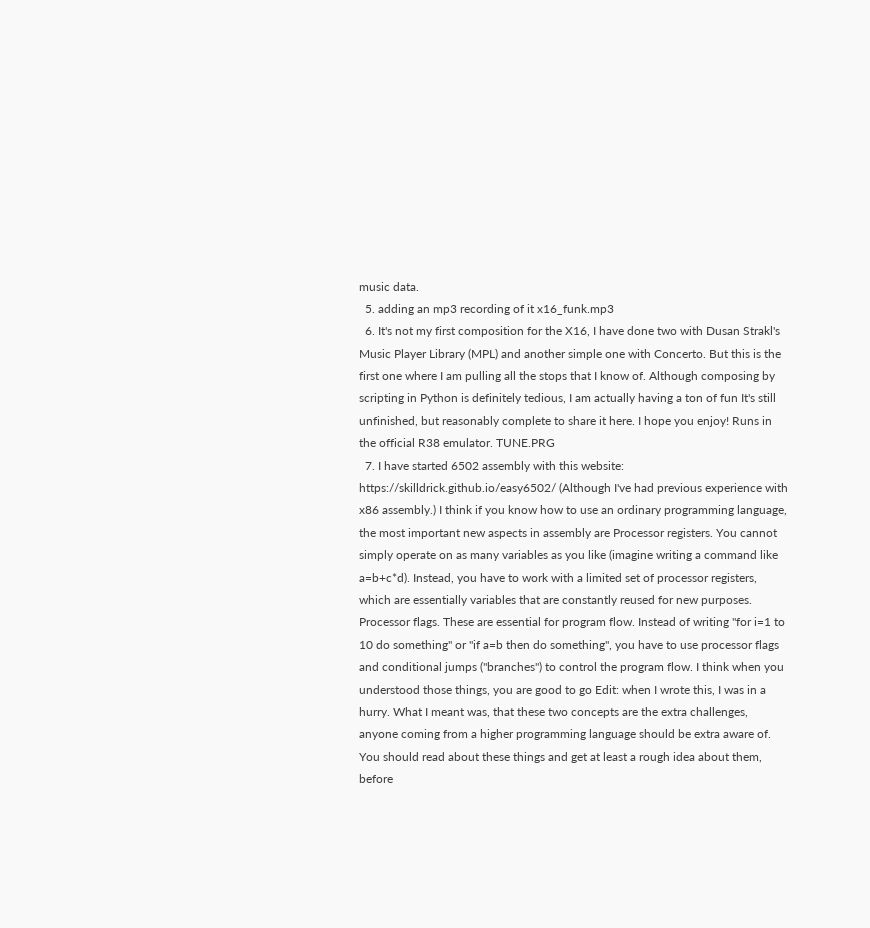music data.
  5. adding an mp3 recording of it x16_funk.mp3
  6. It's not my first composition for the X16, I have done two with Dusan Strakl's Music Player Library (MPL) and another simple one with Concerto. But this is the first one where I am pulling all the stops that I know of. Although composing by scripting in Python is definitely tedious, I am actually having a ton of fun It's still unfinished, but reasonably complete to share it here. I hope you enjoy! Runs in the official R38 emulator. TUNE.PRG
  7. I have started 6502 assembly with this website: https://skilldrick.github.io/easy6502/ (Although I've had previous experience with x86 assembly.) I think if you know how to use an ordinary programming language, the most important new aspects in assembly are Processor registers. You cannot simply operate on as many variables as you like (imagine writing a command like a=b+c*d). Instead, you have to work with a limited set of processor registers, which are essentially variables that are constantly reused for new purposes. Processor flags. These are essential for program flow. Instead of writing "for i=1 to 10 do something" or "if a=b then do something", you have to use processor flags and conditional jumps ("branches") to control the program flow. I think when you understood those things, you are good to go Edit: when I wrote this, I was in a hurry. What I meant was, that these two concepts are the extra challenges, anyone coming from a higher programming language should be extra aware of. You should read about these things and get at least a rough idea about them, before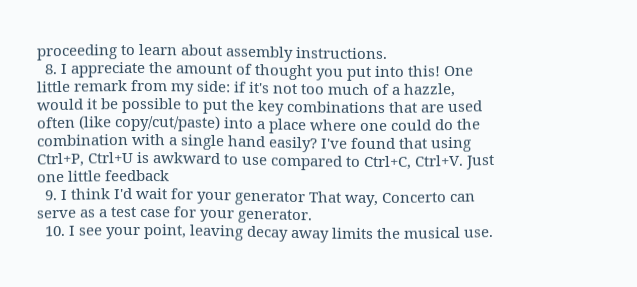proceeding to learn about assembly instructions.
  8. I appreciate the amount of thought you put into this! One little remark from my side: if it's not too much of a hazzle, would it be possible to put the key combinations that are used often (like copy/cut/paste) into a place where one could do the combination with a single hand easily? I've found that using Ctrl+P, Ctrl+U is awkward to use compared to Ctrl+C, Ctrl+V. Just one little feedback
  9. I think I'd wait for your generator That way, Concerto can serve as a test case for your generator.
  10. I see your point, leaving decay away limits the musical use.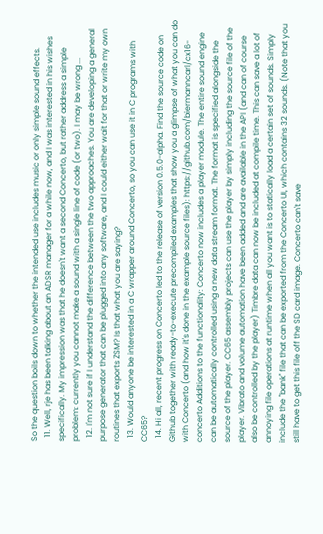So the question boils down to whether the intended use includes music or only simple sound effects.
  11. Well, rje has been talking about an ADSR manager for a while now, and I was interested in his wishes specifically. My impression was that he doesn't want a second Concerto, but rather address a simple problem: currently you cannot make a sound with a single line of code (or two). I may be wrong ...
  12. I'm not sure if I understand the difference between the two approaches. You are developing a general purpose generator that can be plugged into any software, and I could either wait for that or write my own routines that exports ZSM? Is that what you are saying?
  13. Would anyone be interested in a C wrapper around Concerto, so you can use it in C programs with CC65?
  14. Hi all, recent progress on Concerto led to the release of version 0.5.0-alpha. Find the source code on Github together with ready-to-execute precompiled examples that show you a glimpse of what you can do with Concerto (and how it's done in the example source files): https://github.com/biermanncarl/cx16-concerto Additions to the functionality: Concerto now includes a player module. The entire sound engine can be automatically controlled using a new data stream format. The format is specified alongside the source of the player. CC65 assembly projects can use the player by simply including the source file of the player. Vibrato and volume automation have been added and are available in the API (and can of course also be controlled by the player) Timbre data can now be included at compile time. This can save a lot of annoying file operations at runtime when all you want is to statically load a certain set of sounds. Simply include the "bank" file that can be exported from the Concerto UI, which contains 32 sounds. (Note that you still have to get this file off the SD card image. Concerto can't save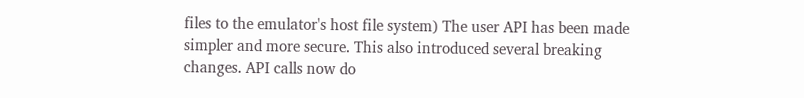files to the emulator's host file system) The user API has been made simpler and more secure. This also introduced several breaking changes. API calls now do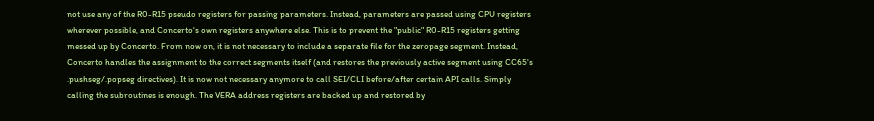not use any of the R0-R15 pseudo registers for passing parameters. Instead, parameters are passed using CPU registers wherever possible, and Concerto's own registers anywhere else. This is to prevent the "public" R0-R15 registers getting messed up by Concerto. From now on, it is not necessary to include a separate file for the zeropage segment. Instead, Concerto handles the assignment to the correct segments itself (and restores the previously active segment using CC65's .pushseg/.popseg directives). It is now not necessary anymore to call SEI/CLI before/after certain API calls. Simply calling the subroutines is enough. The VERA address registers are backed up and restored by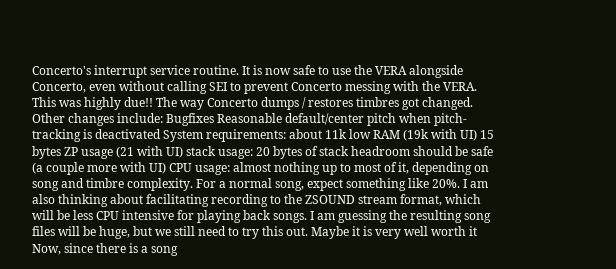Concerto's interrupt service routine. It is now safe to use the VERA alongside Concerto, even without calling SEI to prevent Concerto messing with the VERA. This was highly due!! The way Concerto dumps / restores timbres got changed. Other changes include: Bugfixes Reasonable default/center pitch when pitch-tracking is deactivated System requirements: about 11k low RAM (19k with UI) 15 bytes ZP usage (21 with UI) stack usage: 20 bytes of stack headroom should be safe (a couple more with UI) CPU usage: almost nothing up to most of it, depending on song and timbre complexity. For a normal song, expect something like 20%. I am also thinking about facilitating recording to the ZSOUND stream format, which will be less CPU intensive for playing back songs. I am guessing the resulting song files will be huge, but we still need to try this out. Maybe it is very well worth it Now, since there is a song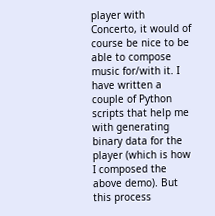player with Concerto, it would of course be nice to be able to compose music for/with it. I have written a couple of Python scripts that help me with generating binary data for the player (which is how I composed the above demo). But this process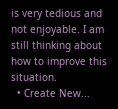is very tedious and not enjoyable. I am still thinking about how to improve this situation.
  • Create New...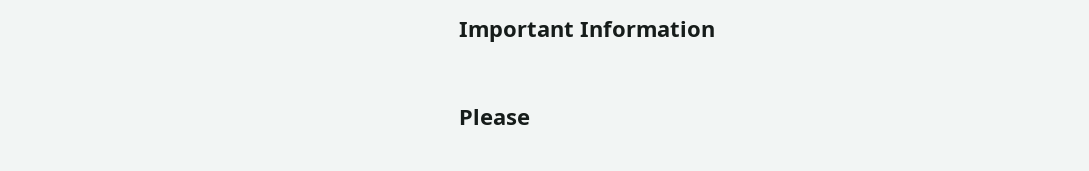Important Information

Please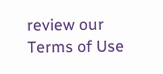review our Terms of Use